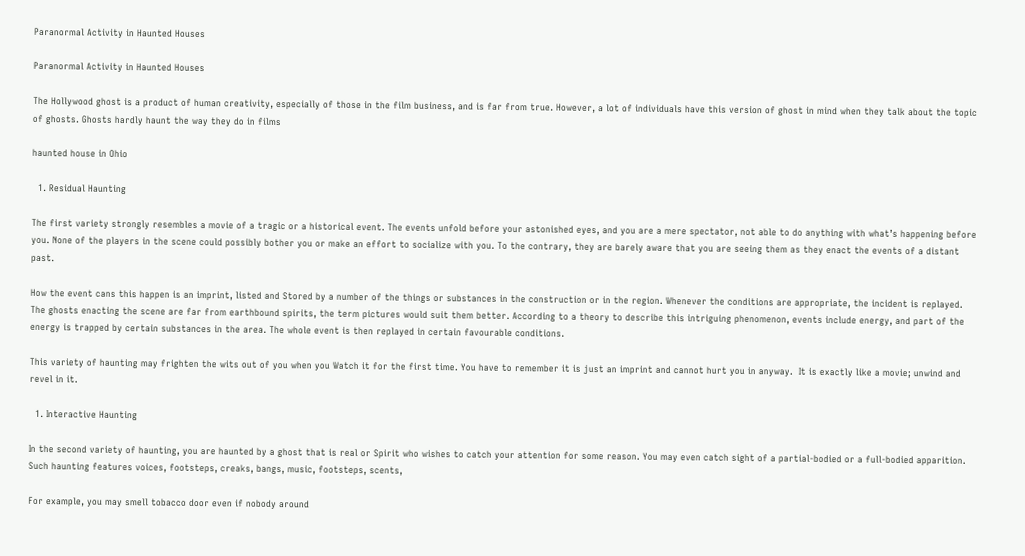Paranormal Activity in Haunted Houses

Paranormal Activity in Haunted Houses

The Hollywood ghost is a product of human creativity, especially of those in the film business, and is far from true. However, a lot of individuals have this version of ghost in mind when they talk about the topic of ghosts. Ghosts hardly haunt the way they do in films

haunted house in Ohio

  1. Residual Haunting

The first variety strongly resembles a movie of a tragic or a historical event. The events unfold before your astonished eyes, and you are a mere spectator, not able to do anything with what’s happening before you. None of the players in the scene could possibly bother you or make an effort to socialize with you. To the contrary, they are barely aware that you are seeing them as they enact the events of a distant past.

How the event cans this happen is an imprint, listed and Stored by a number of the things or substances in the construction or in the region. Whenever the conditions are appropriate, the incident is replayed. The ghosts enacting the scene are far from earthbound spirits, the term pictures would suit them better. According to a theory to describe this intriguing phenomenon, events include energy, and part of the energy is trapped by certain substances in the area. The whole event is then replayed in certain favourable conditions.

This variety of haunting may frighten the wits out of you when you Watch it for the first time. You have to remember it is just an imprint and cannot hurt you in anyway.  It is exactly like a movie; unwind and revel in it.

  1. Interactive Haunting

In the second variety of haunting, you are haunted by a ghost that is real or Spirit who wishes to catch your attention for some reason. You may even catch sight of a partial-bodied or a full-bodied apparition. Such haunting features voices, footsteps, creaks, bangs, music, footsteps, scents,

For example, you may smell tobacco door even if nobody around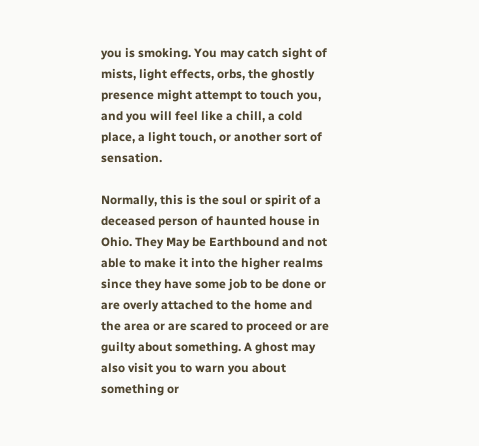you is smoking. You may catch sight of mists, light effects, orbs, the ghostly presence might attempt to touch you, and you will feel like a chill, a cold place, a light touch, or another sort of sensation.

Normally, this is the soul or spirit of a deceased person of haunted house in Ohio. They May be Earthbound and not able to make it into the higher realms since they have some job to be done or are overly attached to the home and the area or are scared to proceed or are guilty about something. A ghost may also visit you to warn you about something or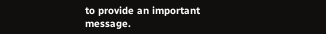to provide an important message.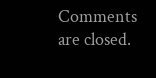Comments are closed.